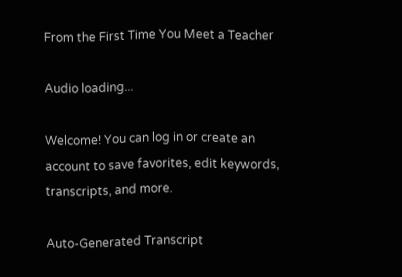From the First Time You Meet a Teacher

Audio loading...

Welcome! You can log in or create an account to save favorites, edit keywords, transcripts, and more.

Auto-Generated Transcript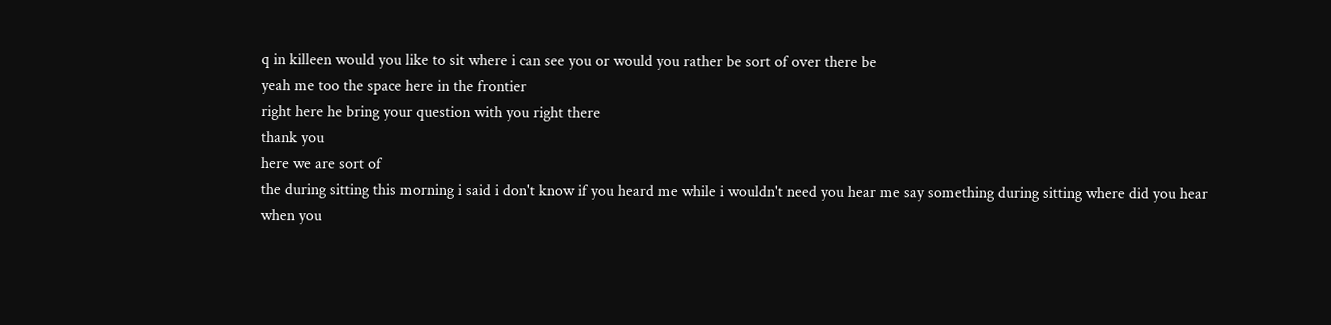q in killeen would you like to sit where i can see you or would you rather be sort of over there be
yeah me too the space here in the frontier
right here he bring your question with you right there
thank you
here we are sort of
the during sitting this morning i said i don't know if you heard me while i wouldn't need you hear me say something during sitting where did you hear
when you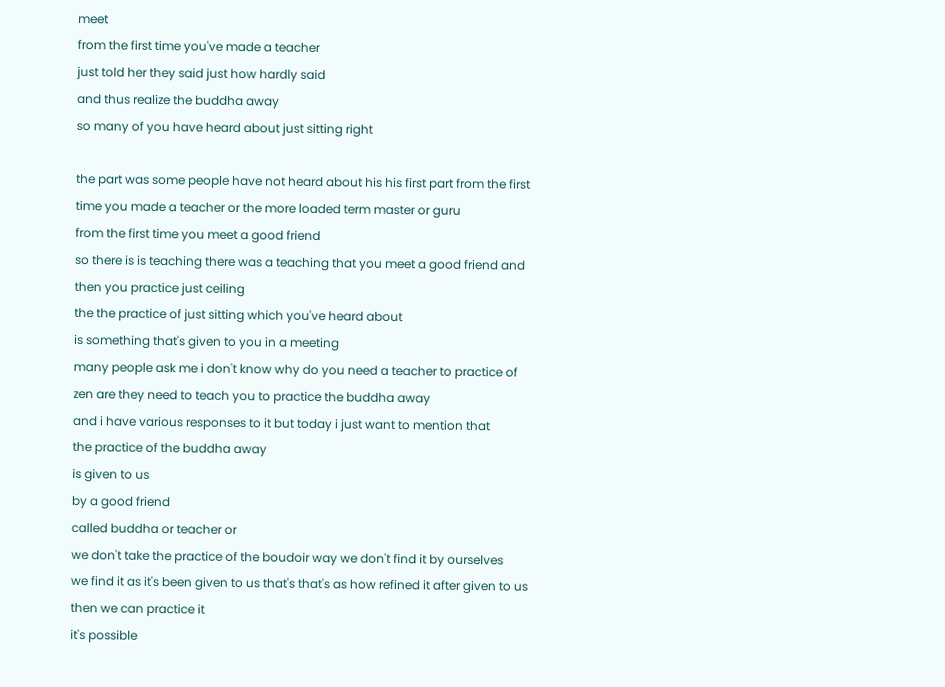meet
from the first time you've made a teacher
just told her they said just how hardly said
and thus realize the buddha away
so many of you have heard about just sitting right

the part was some people have not heard about his his first part from the first time you made a teacher or the more loaded term master or guru
from the first time you meet a good friend
so there is is teaching there was a teaching that you meet a good friend and then you practice just ceiling
the the practice of just sitting which you've heard about
is something that's given to you in a meeting
many people ask me i don't know why do you need a teacher to practice of zen are they need to teach you to practice the buddha away
and i have various responses to it but today i just want to mention that
the practice of the buddha away
is given to us
by a good friend
called buddha or teacher or
we don't take the practice of the boudoir way we don't find it by ourselves
we find it as it's been given to us that's that's as how refined it after given to us then we can practice it
it's possible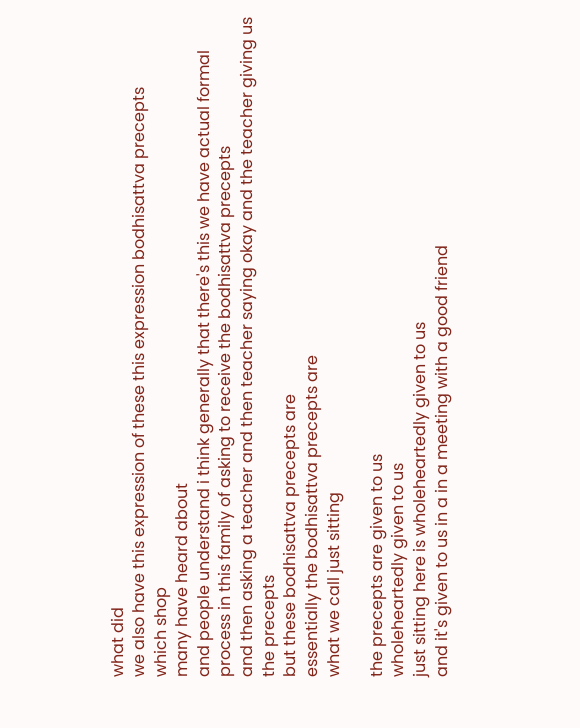what did
we also have this expression of these this expression bodhisattva precepts
which shop
many have heard about
and people understand i think generally that there's this we have actual formal process in this family of asking to receive the bodhisattva precepts
and then asking a teacher and then teacher saying okay and the teacher giving us the precepts
but these bodhisattva precepts are
essentially the bodhisattva precepts are
what we call just sitting

the precepts are given to us
wholeheartedly given to us
just sitting here is wholeheartedly given to us
and it's given to us in a in a meeting with a good friend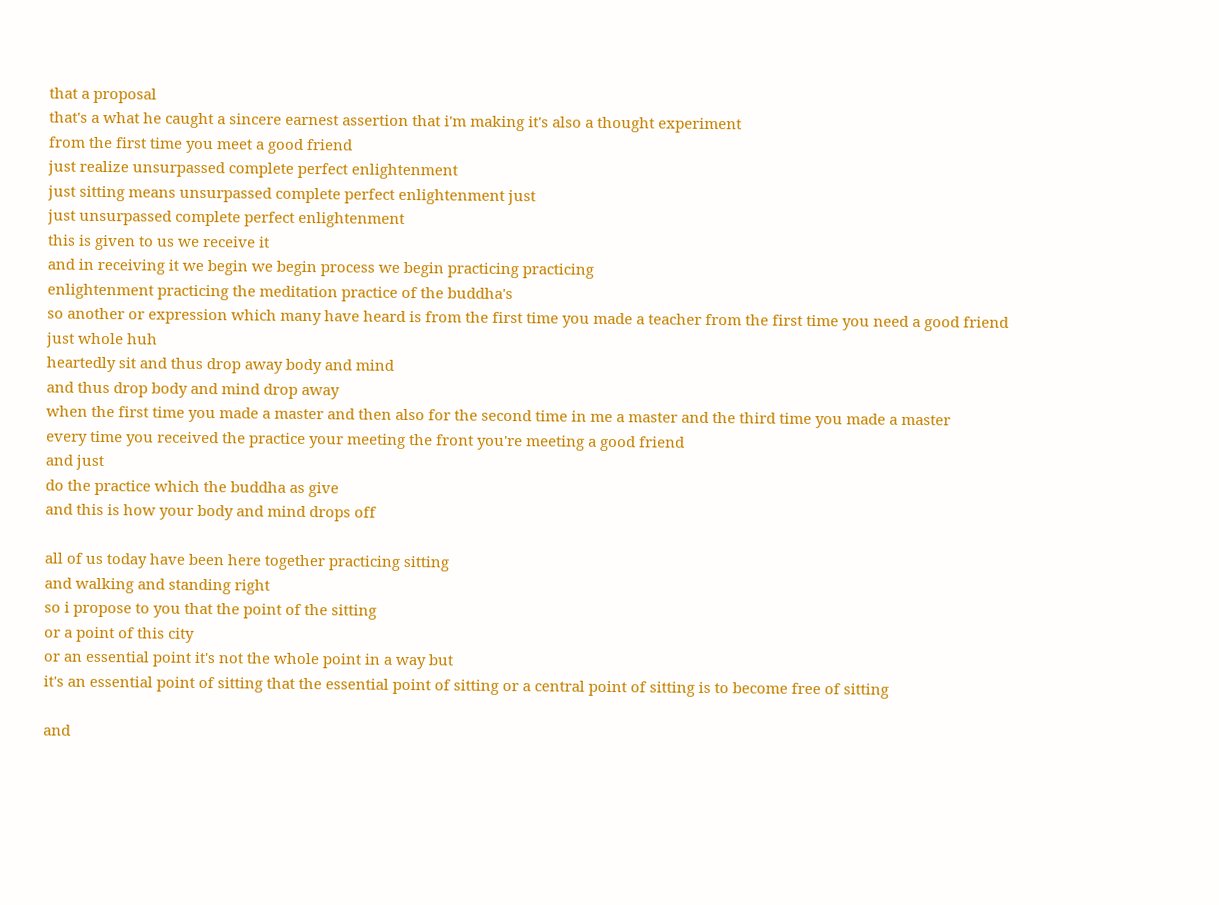that a proposal
that's a what he caught a sincere earnest assertion that i'm making it's also a thought experiment
from the first time you meet a good friend
just realize unsurpassed complete perfect enlightenment
just sitting means unsurpassed complete perfect enlightenment just
just unsurpassed complete perfect enlightenment
this is given to us we receive it
and in receiving it we begin we begin process we begin practicing practicing
enlightenment practicing the meditation practice of the buddha's
so another or expression which many have heard is from the first time you made a teacher from the first time you need a good friend just whole huh
heartedly sit and thus drop away body and mind
and thus drop body and mind drop away
when the first time you made a master and then also for the second time in me a master and the third time you made a master
every time you received the practice your meeting the front you're meeting a good friend
and just
do the practice which the buddha as give
and this is how your body and mind drops off

all of us today have been here together practicing sitting
and walking and standing right
so i propose to you that the point of the sitting
or a point of this city
or an essential point it's not the whole point in a way but
it's an essential point of sitting that the essential point of sitting or a central point of sitting is to become free of sitting

and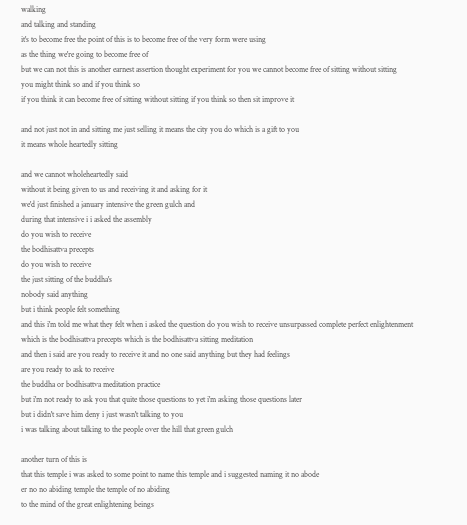walking
and talking and standing
it's to become free the point of this is to become free of the very form were using
as the thing we're going to become free of
but we can not this is another earnest assertion thought experiment for you we cannot become free of sitting without sitting
you might think so and if you think so
if you think it can become free of sitting without sitting if you think so then sit improve it

and not just not in and sitting me just selling it means the city you do which is a gift to you
it means whole heartedly sitting

and we cannot wholeheartedly said
without it being given to us and receiving it and asking for it
we'd just finished a january intensive the green gulch and
during that intensive i i asked the assembly
do you wish to receive
the bodhisattva precepts
do you wish to receive
the just sitting of the buddha's
nobody said anything
but i think people felt something
and this i'm told me what they felt when i asked the question do you wish to receive unsurpassed complete perfect enlightenment
which is the bodhisattva precepts which is the bodhisattva sitting meditation
and then i said are you ready to receive it and no one said anything but they had feelings
are you ready to ask to receive
the buddha or bodhisattva meditation practice
but i'm not ready to ask you that quite those questions to yet i'm asking those questions later
but i didn't save him deny i just wasn't talking to you
i was talking about talking to the people over the hill that green gulch

another turn of this is
that this temple i was asked to some point to name this temple and i suggested naming it no abode
er no no abiding temple the temple of no abiding
to the mind of the great enlightening beings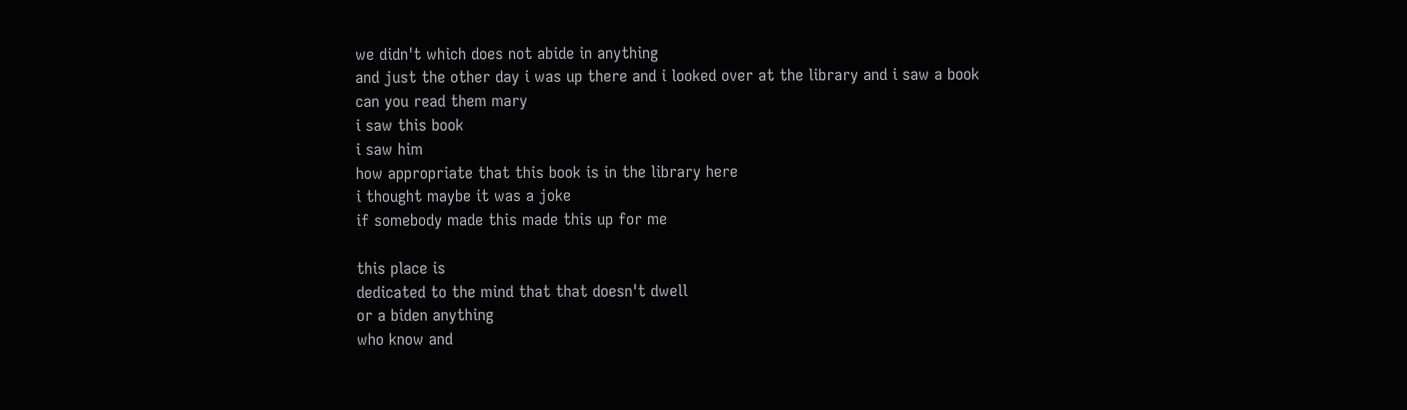we didn't which does not abide in anything
and just the other day i was up there and i looked over at the library and i saw a book
can you read them mary
i saw this book
i saw him
how appropriate that this book is in the library here
i thought maybe it was a joke
if somebody made this made this up for me

this place is
dedicated to the mind that that doesn't dwell
or a biden anything
who know and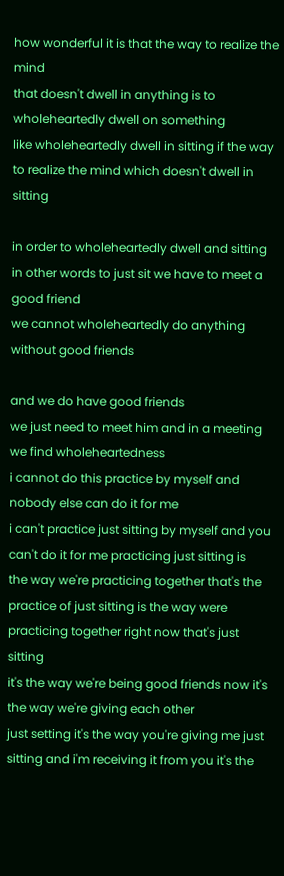how wonderful it is that the way to realize the mind
that doesn't dwell in anything is to wholeheartedly dwell on something
like wholeheartedly dwell in sitting if the way to realize the mind which doesn't dwell in sitting

in order to wholeheartedly dwell and sitting in other words to just sit we have to meet a good friend
we cannot wholeheartedly do anything without good friends

and we do have good friends
we just need to meet him and in a meeting we find wholeheartedness
i cannot do this practice by myself and nobody else can do it for me
i can't practice just sitting by myself and you can't do it for me practicing just sitting is
the way we're practicing together that's the practice of just sitting is the way were practicing together right now that's just sitting
it's the way we're being good friends now it's the way we're giving each other
just setting it's the way you're giving me just sitting and i'm receiving it from you it's the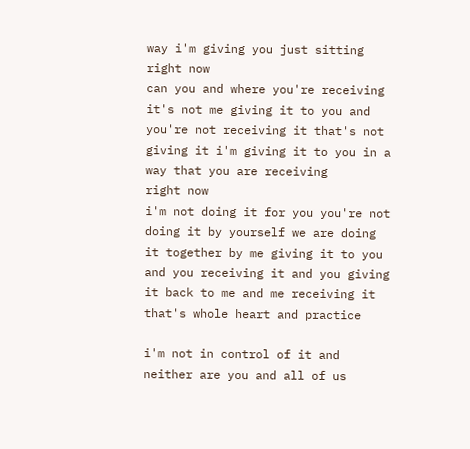way i'm giving you just sitting right now
can you and where you're receiving it's not me giving it to you and you're not receiving it that's not giving it i'm giving it to you in a way that you are receiving
right now
i'm not doing it for you you're not doing it by yourself we are doing it together by me giving it to you and you receiving it and you giving it back to me and me receiving it
that's whole heart and practice

i'm not in control of it and neither are you and all of us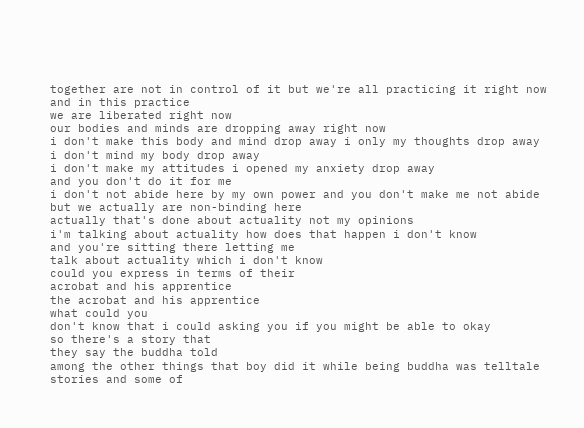together are not in control of it but we're all practicing it right now
and in this practice
we are liberated right now
our bodies and minds are dropping away right now
i don't make this body and mind drop away i only my thoughts drop away
i don't mind my body drop away
i don't make my attitudes i opened my anxiety drop away
and you don't do it for me
i don't not abide here by my own power and you don't make me not abide
but we actually are non-binding here
actually that's done about actuality not my opinions
i'm talking about actuality how does that happen i don't know
and you're sitting there letting me
talk about actuality which i don't know
could you express in terms of their
acrobat and his apprentice
the acrobat and his apprentice
what could you
don't know that i could asking you if you might be able to okay
so there's a story that
they say the buddha told
among the other things that boy did it while being buddha was telltale stories and some of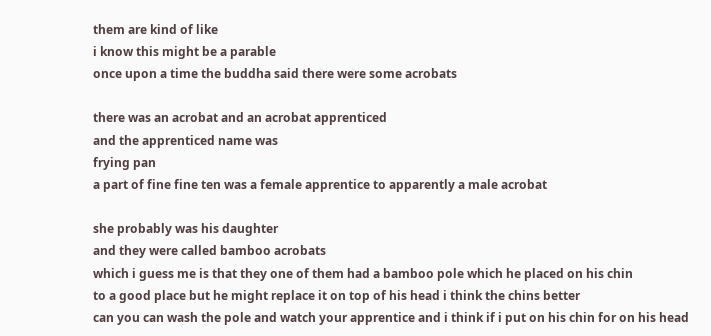them are kind of like
i know this might be a parable
once upon a time the buddha said there were some acrobats

there was an acrobat and an acrobat apprenticed
and the apprenticed name was
frying pan
a part of fine fine ten was a female apprentice to apparently a male acrobat

she probably was his daughter
and they were called bamboo acrobats
which i guess me is that they one of them had a bamboo pole which he placed on his chin
to a good place but he might replace it on top of his head i think the chins better
can you can wash the pole and watch your apprentice and i think if i put on his chin for on his head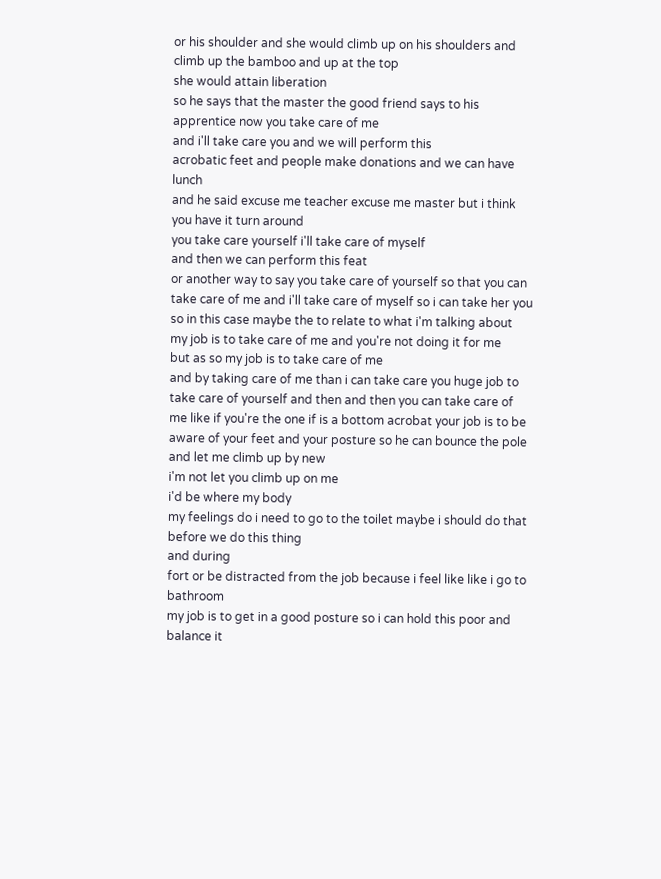or his shoulder and she would climb up on his shoulders and climb up the bamboo and up at the top
she would attain liberation
so he says that the master the good friend says to his apprentice now you take care of me
and i'll take care you and we will perform this
acrobatic feet and people make donations and we can have lunch
and he said excuse me teacher excuse me master but i think you have it turn around
you take care yourself i'll take care of myself
and then we can perform this feat
or another way to say you take care of yourself so that you can take care of me and i'll take care of myself so i can take her you
so in this case maybe the to relate to what i'm talking about
my job is to take care of me and you're not doing it for me
but as so my job is to take care of me
and by taking care of me than i can take care you huge job to take care of yourself and then and then you can take care of me like if you're the one if is a bottom acrobat your job is to be aware of your feet and your posture so he can bounce the pole
and let me climb up by new
i'm not let you climb up on me
i'd be where my body
my feelings do i need to go to the toilet maybe i should do that before we do this thing
and during
fort or be distracted from the job because i feel like like i go to bathroom
my job is to get in a good posture so i can hold this poor and balance it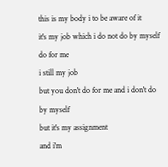this is my body i to be aware of it
it's my job which i do not do by myself
do for me
i still my job
but you don't do for me and i don't do by myself
but it's my assignment
and i'm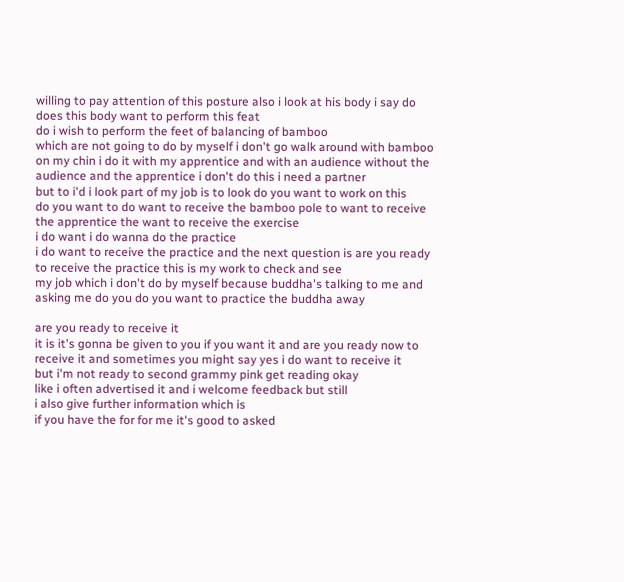willing to pay attention of this posture also i look at his body i say do does this body want to perform this feat
do i wish to perform the feet of balancing of bamboo
which are not going to do by myself i don't go walk around with bamboo on my chin i do it with my apprentice and with an audience without the audience and the apprentice i don't do this i need a partner
but to i'd i look part of my job is to look do you want to work on this
do you want to do want to receive the bamboo pole to want to receive the apprentice the want to receive the exercise
i do want i do wanna do the practice
i do want to receive the practice and the next question is are you ready to receive the practice this is my work to check and see
my job which i don't do by myself because buddha's talking to me and asking me do you do you want to practice the buddha away

are you ready to receive it
it is it's gonna be given to you if you want it and are you ready now to receive it and sometimes you might say yes i do want to receive it
but i'm not ready to second grammy pink get reading okay
like i often advertised it and i welcome feedback but still
i also give further information which is
if you have the for for me it's good to asked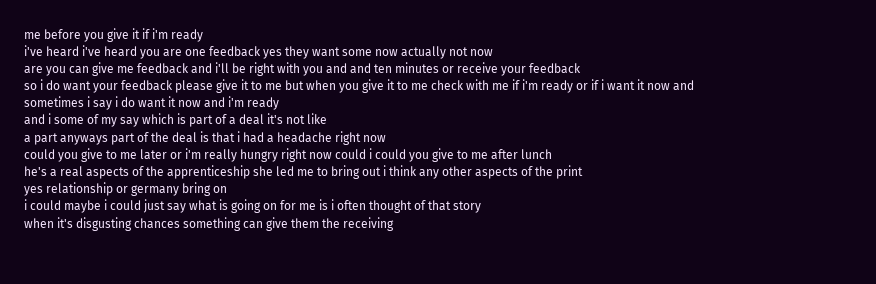me before you give it if i'm ready
i've heard i've heard you are one feedback yes they want some now actually not now
are you can give me feedback and i'll be right with you and and ten minutes or receive your feedback
so i do want your feedback please give it to me but when you give it to me check with me if i'm ready or if i want it now and sometimes i say i do want it now and i'm ready
and i some of my say which is part of a deal it's not like
a part anyways part of the deal is that i had a headache right now
could you give to me later or i'm really hungry right now could i could you give to me after lunch
he's a real aspects of the apprenticeship she led me to bring out i think any other aspects of the print
yes relationship or germany bring on
i could maybe i could just say what is going on for me is i often thought of that story
when it's disgusting chances something can give them the receiving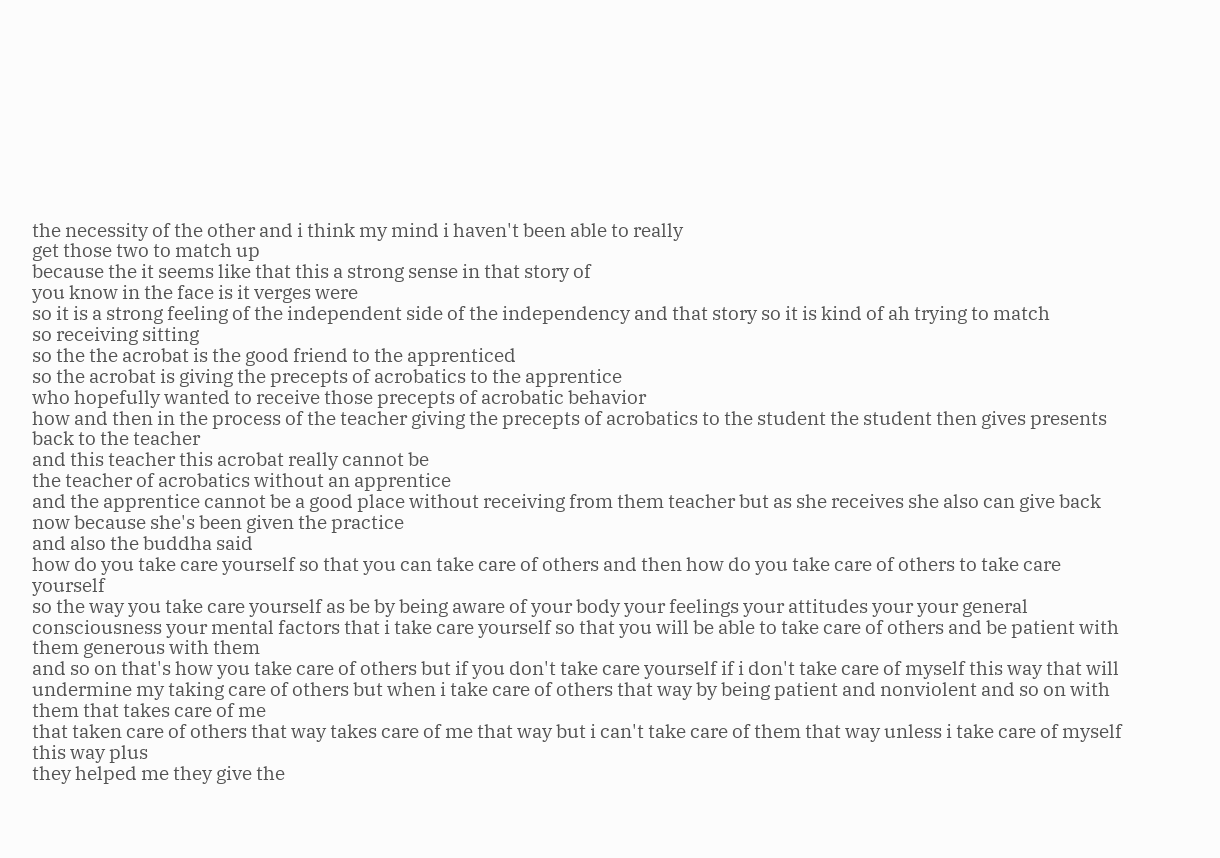the necessity of the other and i think my mind i haven't been able to really
get those two to match up
because the it seems like that this a strong sense in that story of
you know in the face is it verges were
so it is a strong feeling of the independent side of the independency and that story so it is kind of ah trying to match
so receiving sitting
so the the acrobat is the good friend to the apprenticed
so the acrobat is giving the precepts of acrobatics to the apprentice
who hopefully wanted to receive those precepts of acrobatic behavior
how and then in the process of the teacher giving the precepts of acrobatics to the student the student then gives presents back to the teacher
and this teacher this acrobat really cannot be
the teacher of acrobatics without an apprentice
and the apprentice cannot be a good place without receiving from them teacher but as she receives she also can give back now because she's been given the practice
and also the buddha said
how do you take care yourself so that you can take care of others and then how do you take care of others to take care yourself
so the way you take care yourself as be by being aware of your body your feelings your attitudes your your general consciousness your mental factors that i take care yourself so that you will be able to take care of others and be patient with them generous with them
and so on that's how you take care of others but if you don't take care yourself if i don't take care of myself this way that will undermine my taking care of others but when i take care of others that way by being patient and nonviolent and so on with them that takes care of me
that taken care of others that way takes care of me that way but i can't take care of them that way unless i take care of myself this way plus
they helped me they give the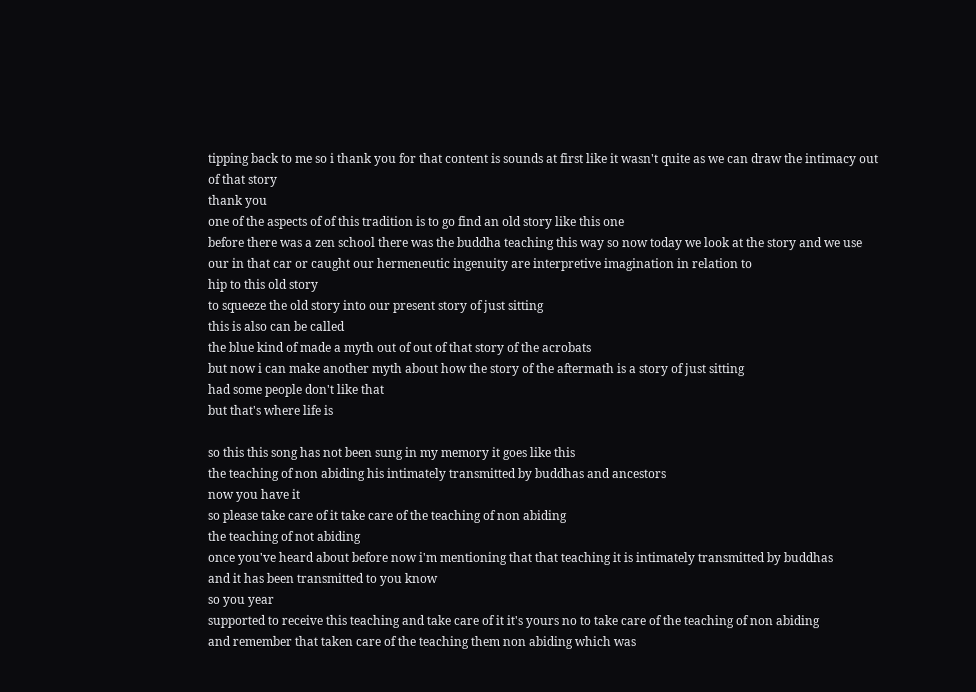tipping back to me so i thank you for that content is sounds at first like it wasn't quite as we can draw the intimacy out of that story
thank you
one of the aspects of of this tradition is to go find an old story like this one
before there was a zen school there was the buddha teaching this way so now today we look at the story and we use our in that car or caught our hermeneutic ingenuity are interpretive imagination in relation to
hip to this old story
to squeeze the old story into our present story of just sitting
this is also can be called
the blue kind of made a myth out of out of that story of the acrobats
but now i can make another myth about how the story of the aftermath is a story of just sitting
had some people don't like that
but that's where life is

so this this song has not been sung in my memory it goes like this
the teaching of non abiding his intimately transmitted by buddhas and ancestors
now you have it
so please take care of it take care of the teaching of non abiding
the teaching of not abiding
once you've heard about before now i'm mentioning that that teaching it is intimately transmitted by buddhas
and it has been transmitted to you know
so you year
supported to receive this teaching and take care of it it's yours no to take care of the teaching of non abiding
and remember that taken care of the teaching them non abiding which was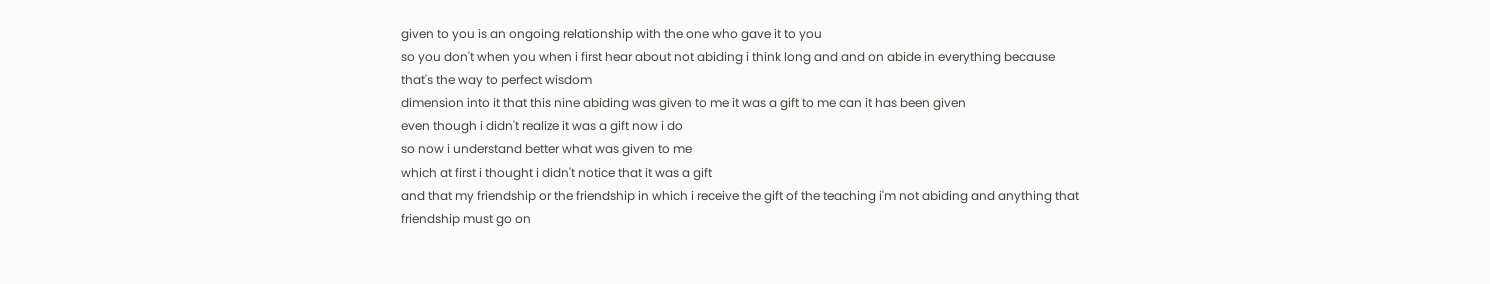given to you is an ongoing relationship with the one who gave it to you
so you don't when you when i first hear about not abiding i think long and and on abide in everything because that's the way to perfect wisdom
dimension into it that this nine abiding was given to me it was a gift to me can it has been given
even though i didn't realize it was a gift now i do
so now i understand better what was given to me
which at first i thought i didn't notice that it was a gift
and that my friendship or the friendship in which i receive the gift of the teaching i'm not abiding and anything that friendship must go on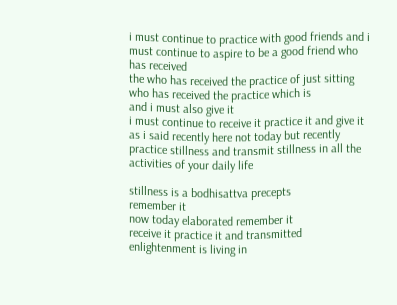i must continue to practice with good friends and i must continue to aspire to be a good friend who has received
the who has received the practice of just sitting
who has received the practice which is
and i must also give it
i must continue to receive it practice it and give it
as i said recently here not today but recently
practice stillness and transmit stillness in all the activities of your daily life

stillness is a bodhisattva precepts
remember it
now today elaborated remember it
receive it practice it and transmitted
enlightenment is living in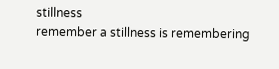stillness
remember a stillness is remembering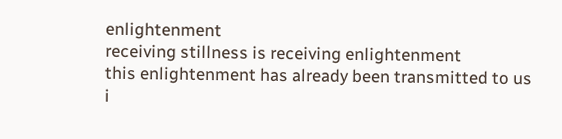enlightenment
receiving stillness is receiving enlightenment
this enlightenment has already been transmitted to us
i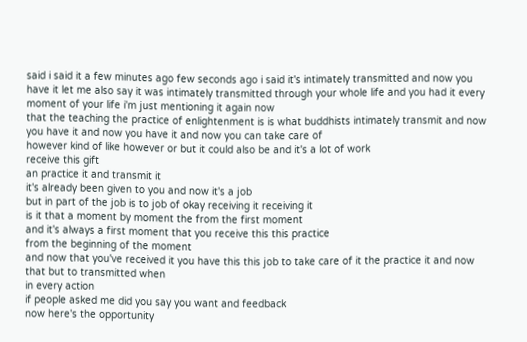said i said it a few minutes ago few seconds ago i said it's intimately transmitted and now you have it let me also say it was intimately transmitted through your whole life and you had it every moment of your life i'm just mentioning it again now
that the teaching the practice of enlightenment is is what buddhists intimately transmit and now you have it and now you have it and now you can take care of
however kind of like however or but it could also be and it's a lot of work
receive this gift
an practice it and transmit it
it's already been given to you and now it's a job
but in part of the job is to job of okay receiving it receiving it
is it that a moment by moment the from the first moment
and it's always a first moment that you receive this this practice
from the beginning of the moment
and now that you've received it you have this this job to take care of it the practice it and now that but to transmitted when
in every action
if people asked me did you say you want and feedback
now here's the opportunity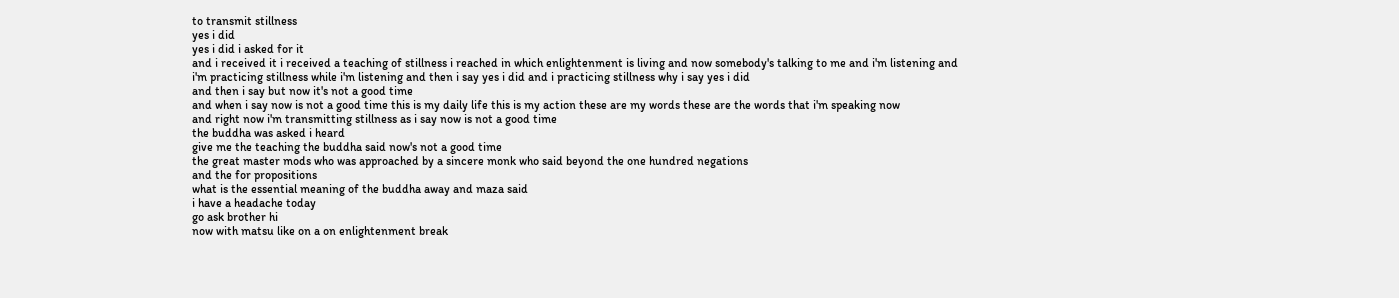to transmit stillness
yes i did
yes i did i asked for it
and i received it i received a teaching of stillness i reached in which enlightenment is living and now somebody's talking to me and i'm listening and
i'm practicing stillness while i'm listening and then i say yes i did and i practicing stillness why i say yes i did
and then i say but now it's not a good time
and when i say now is not a good time this is my daily life this is my action these are my words these are the words that i'm speaking now
and right now i'm transmitting stillness as i say now is not a good time
the buddha was asked i heard
give me the teaching the buddha said now's not a good time
the great master mods who was approached by a sincere monk who said beyond the one hundred negations
and the for propositions
what is the essential meaning of the buddha away and maza said
i have a headache today
go ask brother hi
now with matsu like on a on enlightenment break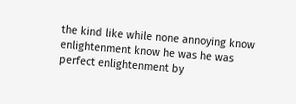the kind like while none annoying know enlightenment know he was he was
perfect enlightenment by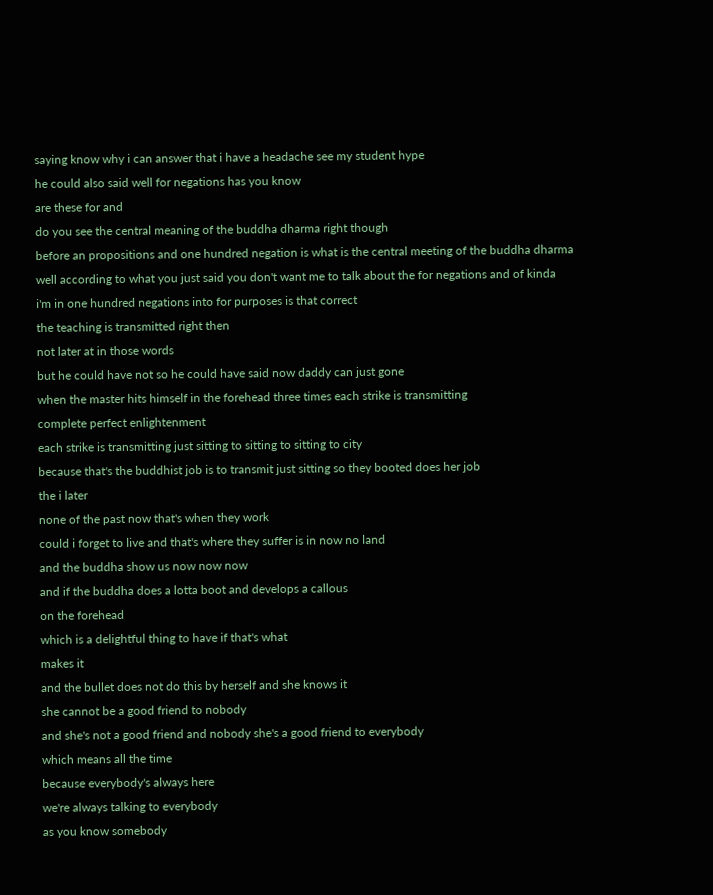saying know why i can answer that i have a headache see my student hype
he could also said well for negations has you know
are these for and
do you see the central meaning of the buddha dharma right though
before an propositions and one hundred negation is what is the central meeting of the buddha dharma
well according to what you just said you don't want me to talk about the for negations and of kinda
i'm in one hundred negations into for purposes is that correct
the teaching is transmitted right then
not later at in those words
but he could have not so he could have said now daddy can just gone
when the master hits himself in the forehead three times each strike is transmitting
complete perfect enlightenment
each strike is transmitting just sitting to sitting to sitting to city
because that's the buddhist job is to transmit just sitting so they booted does her job
the i later
none of the past now that's when they work
could i forget to live and that's where they suffer is in now no land
and the buddha show us now now now
and if the buddha does a lotta boot and develops a callous
on the forehead
which is a delightful thing to have if that's what
makes it
and the bullet does not do this by herself and she knows it
she cannot be a good friend to nobody
and she's not a good friend and nobody she's a good friend to everybody
which means all the time
because everybody's always here
we're always talking to everybody
as you know somebody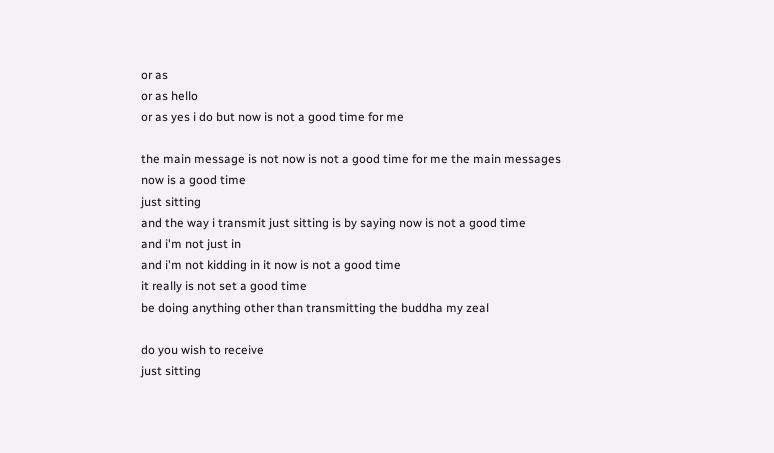or as
or as hello
or as yes i do but now is not a good time for me

the main message is not now is not a good time for me the main messages now is a good time
just sitting
and the way i transmit just sitting is by saying now is not a good time
and i'm not just in
and i'm not kidding in it now is not a good time
it really is not set a good time
be doing anything other than transmitting the buddha my zeal

do you wish to receive
just sitting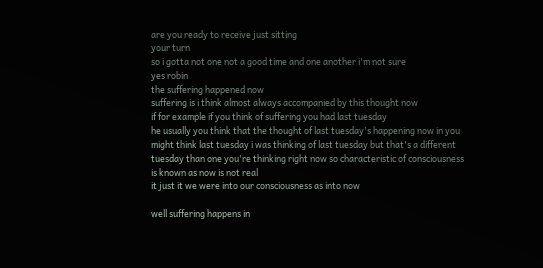are you ready to receive just sitting
your turn
so i gotta not one not a good time and one another i'm not sure
yes robin
the suffering happened now
suffering is i think almost always accompanied by this thought now
if for example if you think of suffering you had last tuesday
he usually you think that the thought of last tuesday's happening now in you might think last tuesday i was thinking of last tuesday but that's a different tuesday than one you're thinking right now so characteristic of consciousness is known as now is not real
it just it we were into our consciousness as into now

well suffering happens in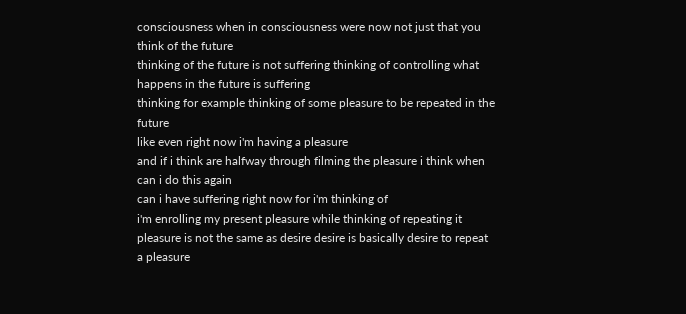consciousness when in consciousness were now not just that you think of the future
thinking of the future is not suffering thinking of controlling what happens in the future is suffering
thinking for example thinking of some pleasure to be repeated in the future
like even right now i'm having a pleasure
and if i think are halfway through filming the pleasure i think when can i do this again
can i have suffering right now for i'm thinking of
i'm enrolling my present pleasure while thinking of repeating it
pleasure is not the same as desire desire is basically desire to repeat
a pleasure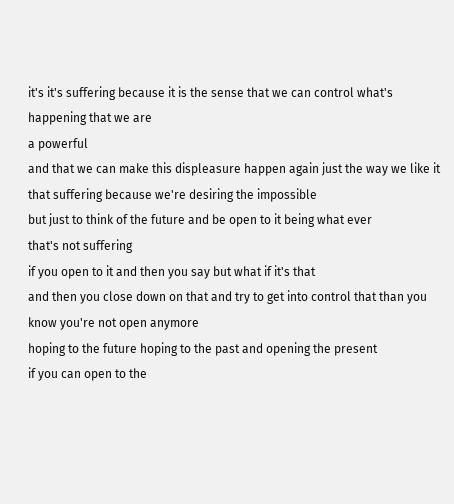it's it's suffering because it is the sense that we can control what's happening that we are
a powerful
and that we can make this displeasure happen again just the way we like it that suffering because we're desiring the impossible
but just to think of the future and be open to it being what ever
that's not suffering
if you open to it and then you say but what if it's that
and then you close down on that and try to get into control that than you know you're not open anymore
hoping to the future hoping to the past and opening the present
if you can open to the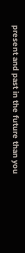present and past in the future than you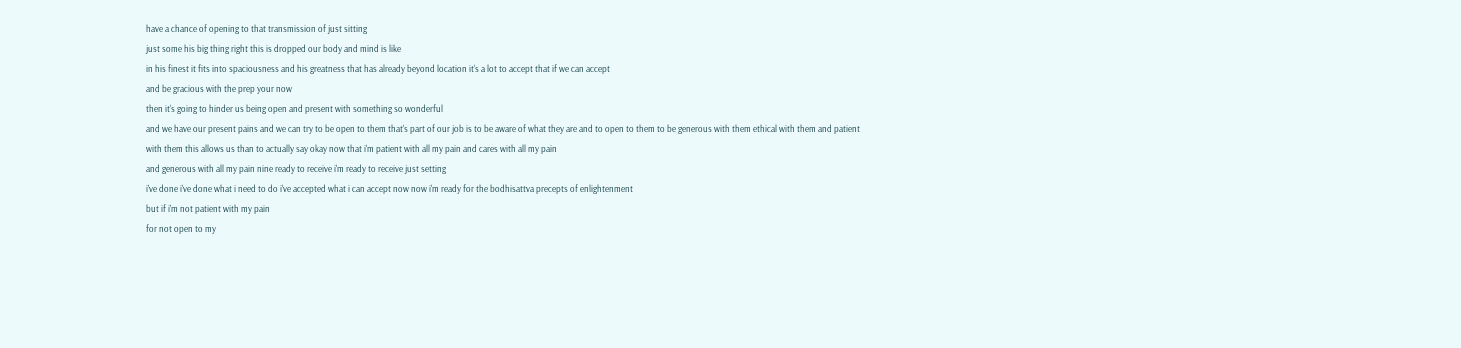have a chance of opening to that transmission of just sitting
just some his big thing right this is dropped our body and mind is like
in his finest it fits into spaciousness and his greatness that has already beyond location it's a lot to accept that if we can accept
and be gracious with the prep your now
then it's going to hinder us being open and present with something so wonderful
and we have our present pains and we can try to be open to them that's part of our job is to be aware of what they are and to open to them to be generous with them ethical with them and patient with them this allows us than to actually say okay now that i'm patient with all my pain and cares with all my pain
and generous with all my pain nine ready to receive i'm ready to receive just setting
i've done i've done what i need to do i've accepted what i can accept now now i'm ready for the bodhisattva precepts of enlightenment
but if i'm not patient with my pain
for not open to my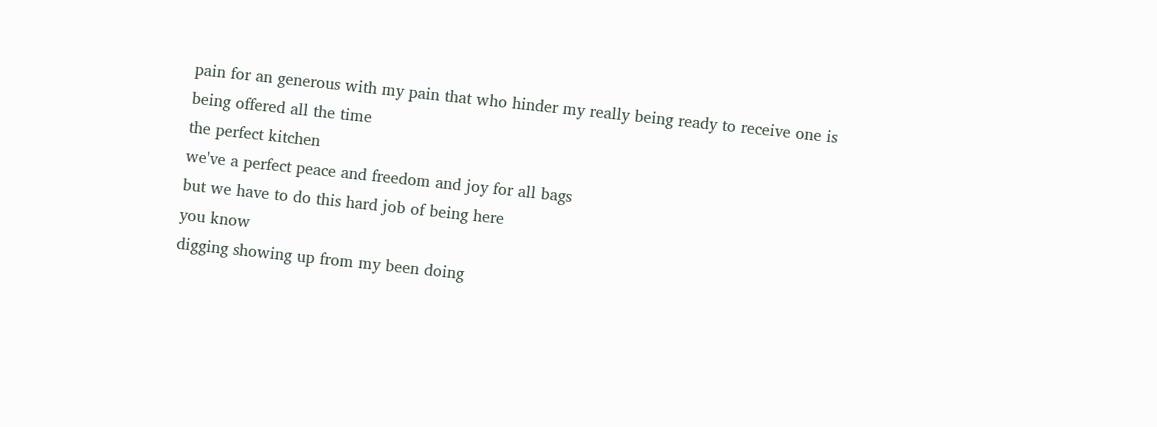pain for an generous with my pain that who hinder my really being ready to receive one is being offered all the time
the perfect kitchen
we've a perfect peace and freedom and joy for all bags
but we have to do this hard job of being here
you know
digging showing up from my been doing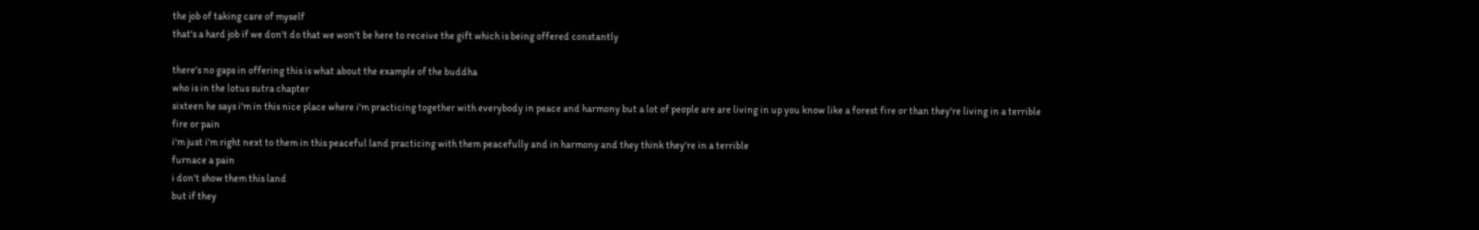the job of taking care of myself
that's a hard job if we don't do that we won't be here to receive the gift which is being offered constantly

there's no gaps in offering this is what about the example of the buddha
who is in the lotus sutra chapter
sixteen he says i'm in this nice place where i'm practicing together with everybody in peace and harmony but a lot of people are are living in up you know like a forest fire or than they're living in a terrible fire or pain
i'm just i'm right next to them in this peaceful land practicing with them peacefully and in harmony and they think they're in a terrible
furnace a pain
i don't show them this land
but if they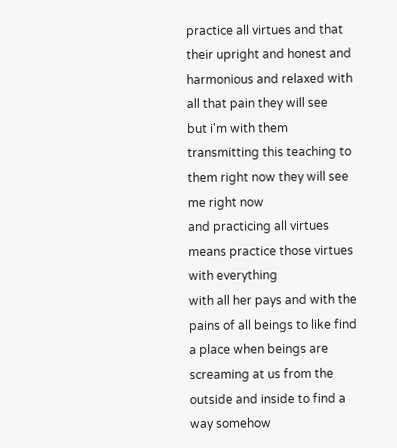practice all virtues and that their upright and honest and harmonious and relaxed with all that pain they will see
but i'm with them transmitting this teaching to them right now they will see me right now
and practicing all virtues means practice those virtues with everything
with all her pays and with the pains of all beings to like find a place when beings are screaming at us from the outside and inside to find a way somehow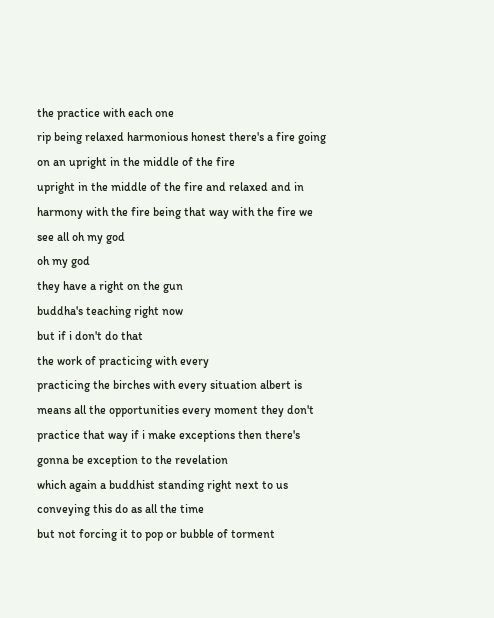the practice with each one
rip being relaxed harmonious honest there's a fire going on an upright in the middle of the fire
upright in the middle of the fire and relaxed and in harmony with the fire being that way with the fire we see all oh my god
oh my god
they have a right on the gun
buddha's teaching right now
but if i don't do that
the work of practicing with every
practicing the birches with every situation albert is means all the opportunities every moment they don't practice that way if i make exceptions then there's gonna be exception to the revelation
which again a buddhist standing right next to us conveying this do as all the time
but not forcing it to pop or bubble of torment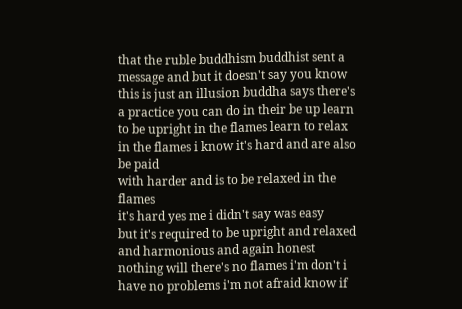that the ruble buddhism buddhist sent a message and but it doesn't say you know this is just an illusion buddha says there's a practice you can do in their be up learn to be upright in the flames learn to relax in the flames i know it's hard and are also be paid
with harder and is to be relaxed in the flames
it's hard yes me i didn't say was easy
but it's required to be upright and relaxed and harmonious and again honest nothing will there's no flames i'm don't i have no problems i'm not afraid know if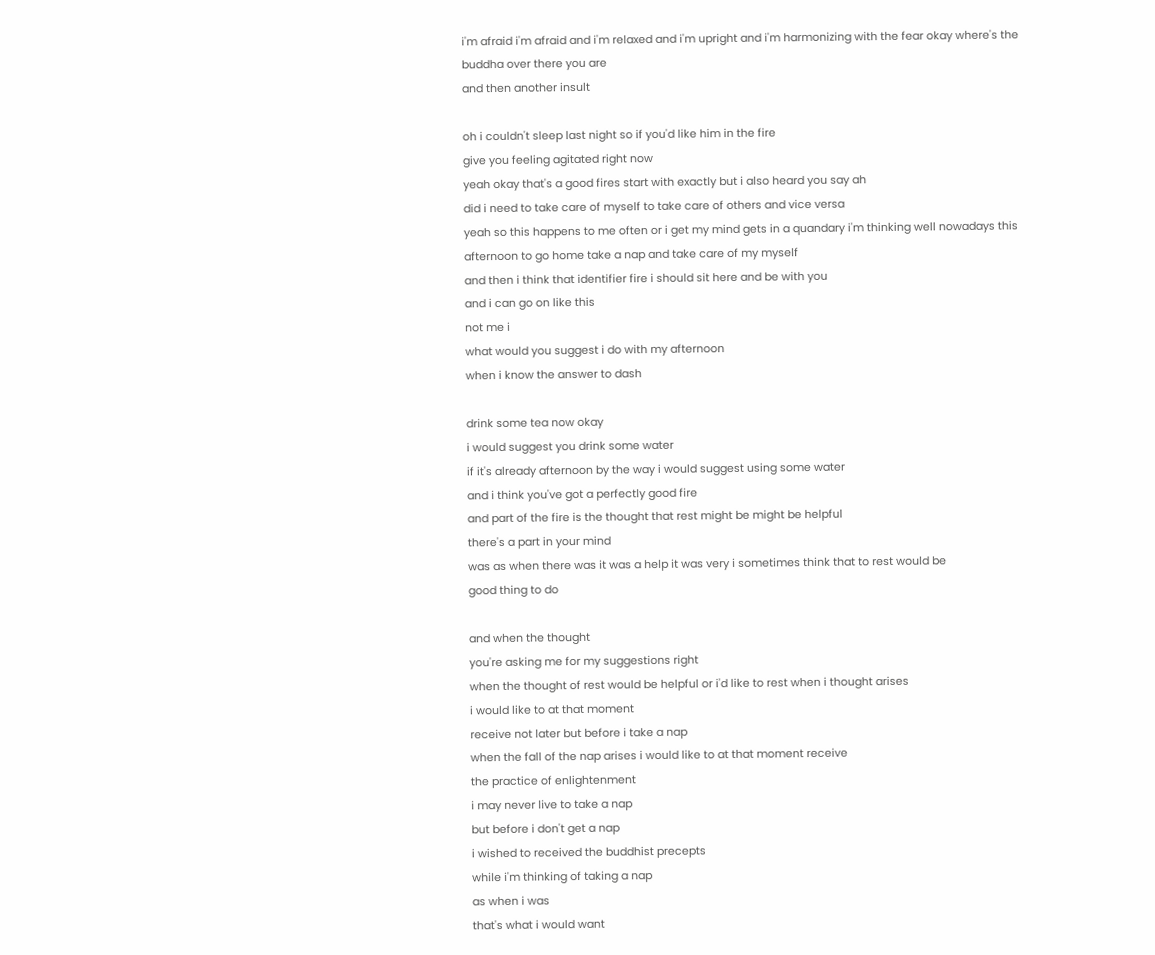i'm afraid i'm afraid and i'm relaxed and i'm upright and i'm harmonizing with the fear okay where's the buddha over there you are
and then another insult

oh i couldn't sleep last night so if you'd like him in the fire
give you feeling agitated right now
yeah okay that's a good fires start with exactly but i also heard you say ah
did i need to take care of myself to take care of others and vice versa
yeah so this happens to me often or i get my mind gets in a quandary i'm thinking well nowadays this afternoon to go home take a nap and take care of my myself
and then i think that identifier fire i should sit here and be with you
and i can go on like this
not me i
what would you suggest i do with my afternoon
when i know the answer to dash

drink some tea now okay
i would suggest you drink some water
if it's already afternoon by the way i would suggest using some water
and i think you've got a perfectly good fire
and part of the fire is the thought that rest might be might be helpful
there's a part in your mind
was as when there was it was a help it was very i sometimes think that to rest would be
good thing to do

and when the thought
you're asking me for my suggestions right
when the thought of rest would be helpful or i'd like to rest when i thought arises
i would like to at that moment
receive not later but before i take a nap
when the fall of the nap arises i would like to at that moment receive
the practice of enlightenment
i may never live to take a nap
but before i don't get a nap
i wished to received the buddhist precepts
while i'm thinking of taking a nap
as when i was
that's what i would want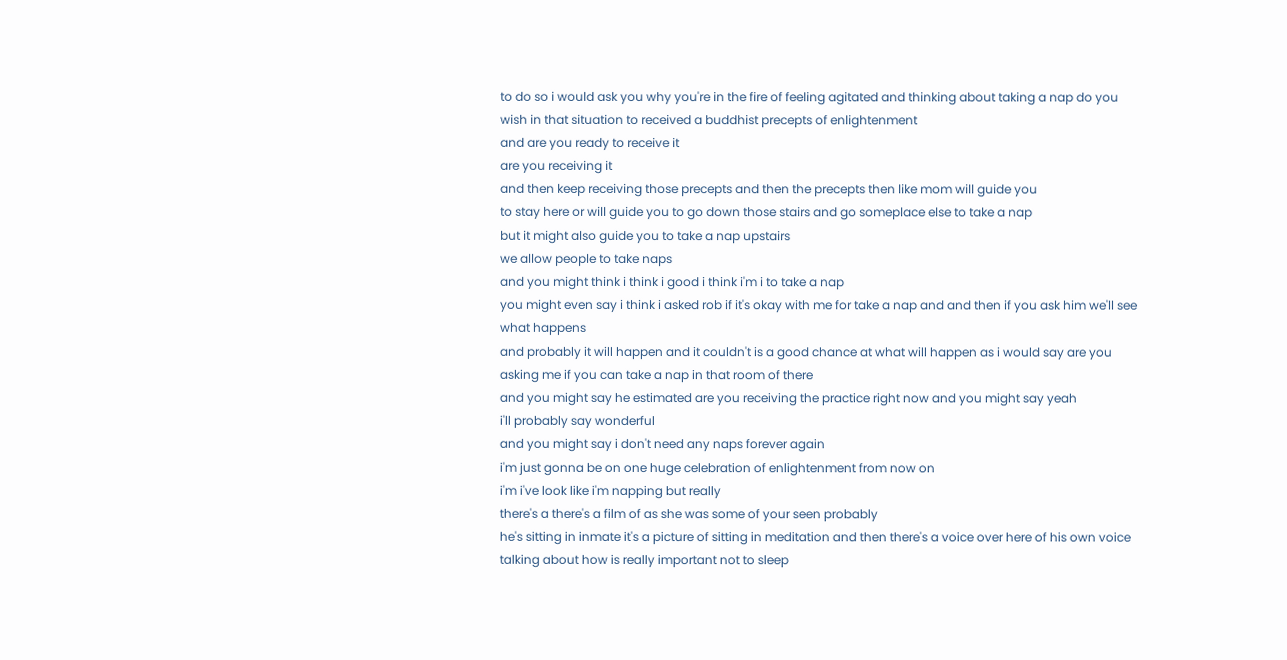to do so i would ask you why you're in the fire of feeling agitated and thinking about taking a nap do you wish in that situation to received a buddhist precepts of enlightenment
and are you ready to receive it
are you receiving it
and then keep receiving those precepts and then the precepts then like mom will guide you
to stay here or will guide you to go down those stairs and go someplace else to take a nap
but it might also guide you to take a nap upstairs
we allow people to take naps
and you might think i think i good i think i'm i to take a nap
you might even say i think i asked rob if it's okay with me for take a nap and and then if you ask him we'll see what happens
and probably it will happen and it couldn't is a good chance at what will happen as i would say are you asking me if you can take a nap in that room of there
and you might say he estimated are you receiving the practice right now and you might say yeah
i'll probably say wonderful
and you might say i don't need any naps forever again
i'm just gonna be on one huge celebration of enlightenment from now on
i'm i've look like i'm napping but really
there's a there's a film of as she was some of your seen probably
he's sitting in inmate it's a picture of sitting in meditation and then there's a voice over here of his own voice talking about how is really important not to sleep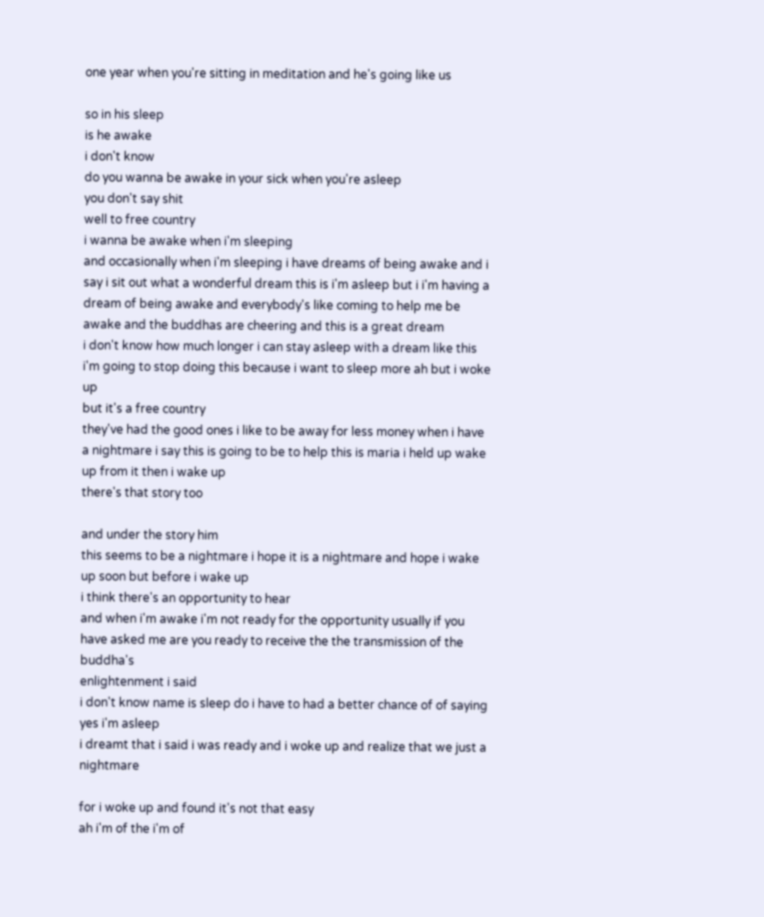one year when you're sitting in meditation and he's going like us

so in his sleep
is he awake
i don't know
do you wanna be awake in your sick when you're asleep
you don't say shit
well to free country
i wanna be awake when i'm sleeping
and occasionally when i'm sleeping i have dreams of being awake and i say i sit out what a wonderful dream this is i'm asleep but i i'm having a dream of being awake and everybody's like coming to help me be awake and the buddhas are cheering and this is a great dream
i don't know how much longer i can stay asleep with a dream like this
i'm going to stop doing this because i want to sleep more ah but i woke up
but it's a free country
they've had the good ones i like to be away for less money when i have a nightmare i say this is going to be to help this is maria i held up wake up from it then i wake up
there's that story too

and under the story him
this seems to be a nightmare i hope it is a nightmare and hope i wake up soon but before i wake up
i think there's an opportunity to hear
and when i'm awake i'm not ready for the opportunity usually if you have asked me are you ready to receive the the transmission of the buddha's
enlightenment i said
i don't know name is sleep do i have to had a better chance of of saying yes i'm asleep
i dreamt that i said i was ready and i woke up and realize that we just a nightmare

for i woke up and found it's not that easy
ah i'm of the i'm of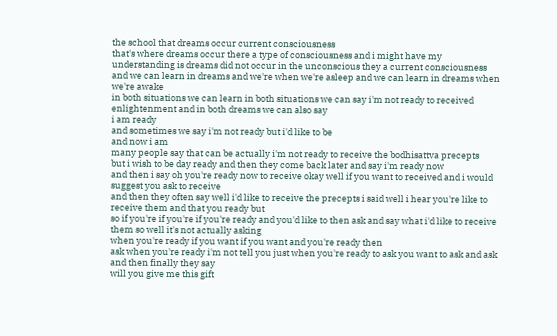the school that dreams occur current consciousness
that's where dreams occur there a type of consciousness and i might have my understanding is dreams did not occur in the unconscious they a current consciousness and we can learn in dreams and we're when we're asleep and we can learn in dreams when we're awake
in both situations we can learn in both situations we can say i'm not ready to received enlightenment and in both dreams we can also say
i am ready
and sometimes we say i'm not ready but i'd like to be
and now i am
many people say that can be actually i'm not ready to receive the bodhisattva precepts
but i wish to be day ready and then they come back later and say i'm ready now
and then i say oh you're ready now to receive okay well if you want to received and i would suggest you ask to receive
and then they often say well i'd like to receive the precepts i said well i hear you're like to receive them and that you ready but
so if you're if you're if you're ready and you'd like to then ask and say what i'd like to receive them so well it's not actually asking
when you're ready if you want if you want and you're ready then
ask when you're ready i'm not tell you just when you're ready to ask you want to ask and ask and then finally they say
will you give me this gift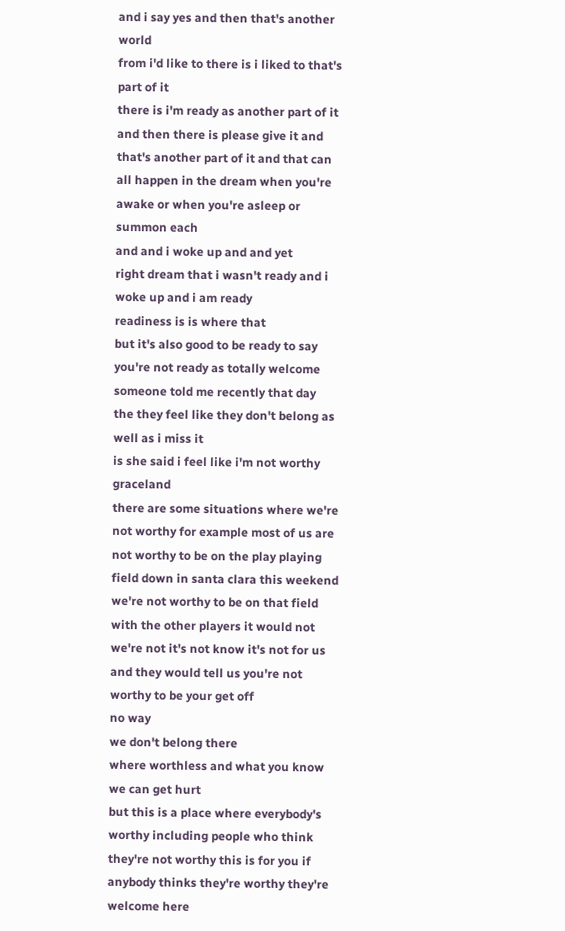and i say yes and then that's another world
from i'd like to there is i liked to that's part of it
there is i'm ready as another part of it and then there is please give it and that's another part of it and that can all happen in the dream when you're awake or when you're asleep or summon each
and and i woke up and and yet
right dream that i wasn't ready and i woke up and i am ready
readiness is is where that
but it's also good to be ready to say you're not ready as totally welcome
someone told me recently that day
the they feel like they don't belong as well as i miss it
is she said i feel like i'm not worthy graceland
there are some situations where we're not worthy for example most of us are not worthy to be on the play playing field down in santa clara this weekend
we're not worthy to be on that field with the other players it would not we're not it's not know it's not for us
and they would tell us you're not worthy to be your get off
no way
we don't belong there
where worthless and what you know we can get hurt
but this is a place where everybody's worthy including people who think they're not worthy this is for you if anybody thinks they're worthy they're welcome here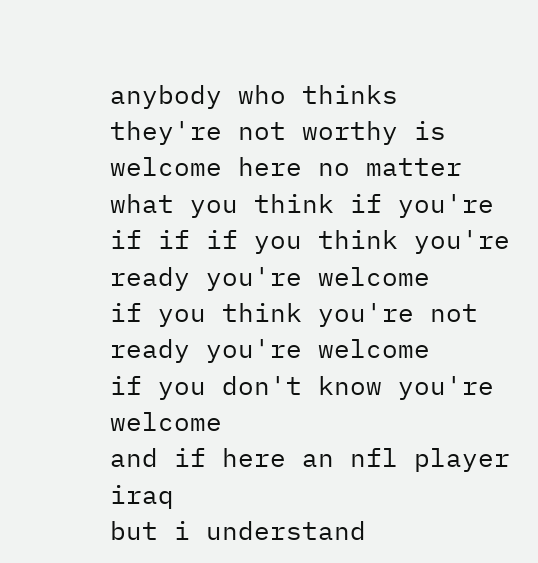anybody who thinks they're not worthy is welcome here no matter what you think if you're if if if you think you're ready you're welcome
if you think you're not ready you're welcome
if you don't know you're welcome
and if here an nfl player iraq
but i understand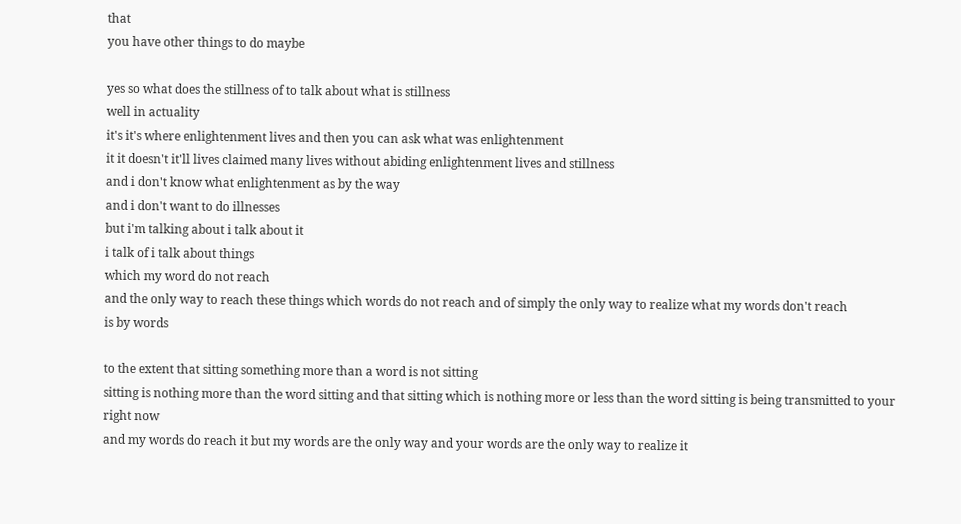that
you have other things to do maybe

yes so what does the stillness of to talk about what is stillness
well in actuality
it's it's where enlightenment lives and then you can ask what was enlightenment
it it doesn't it'll lives claimed many lives without abiding enlightenment lives and stillness
and i don't know what enlightenment as by the way
and i don't want to do illnesses
but i'm talking about i talk about it
i talk of i talk about things
which my word do not reach
and the only way to reach these things which words do not reach and of simply the only way to realize what my words don't reach
is by words

to the extent that sitting something more than a word is not sitting
sitting is nothing more than the word sitting and that sitting which is nothing more or less than the word sitting is being transmitted to your right now
and my words do reach it but my words are the only way and your words are the only way to realize it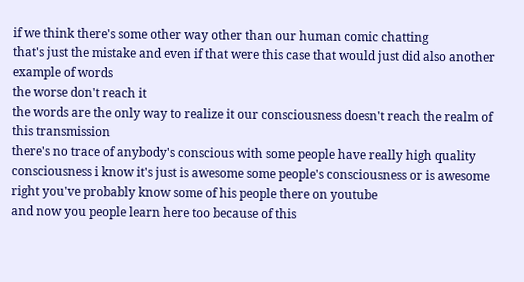if we think there's some other way other than our human comic chatting
that's just the mistake and even if that were this case that would just did also another example of words
the worse don't reach it
the words are the only way to realize it our consciousness doesn't reach the realm of this transmission
there's no trace of anybody's conscious with some people have really high quality consciousness i know it's just is awesome some people's consciousness or is awesome
right you've probably know some of his people there on youtube
and now you people learn here too because of this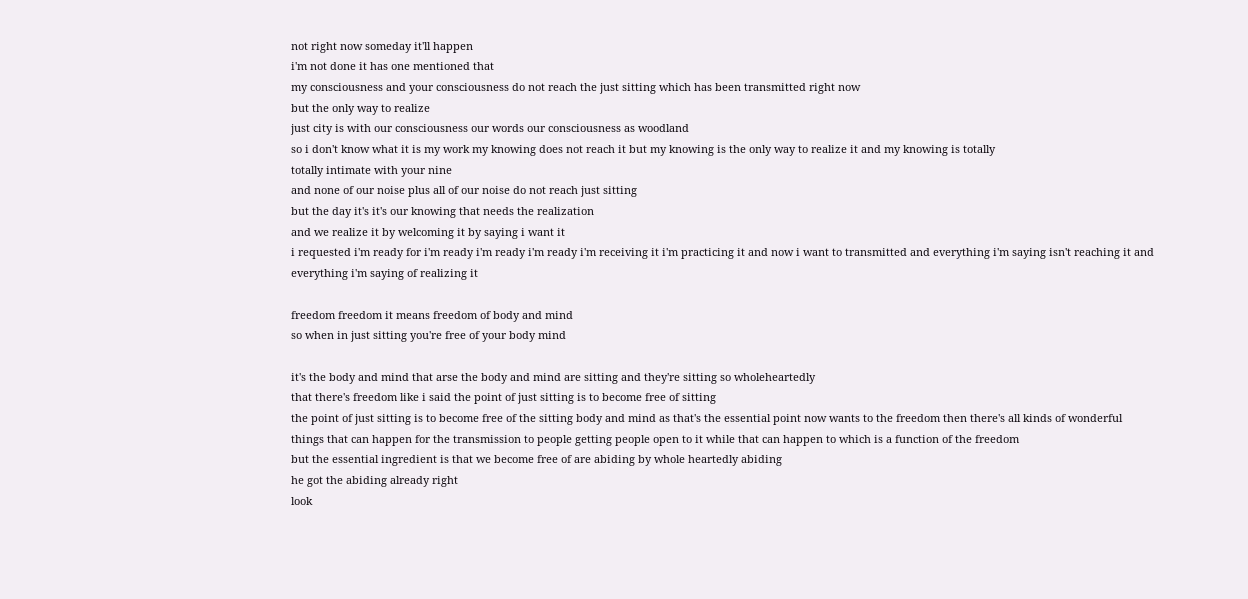not right now someday it'll happen
i'm not done it has one mentioned that
my consciousness and your consciousness do not reach the just sitting which has been transmitted right now
but the only way to realize
just city is with our consciousness our words our consciousness as woodland
so i don't know what it is my work my knowing does not reach it but my knowing is the only way to realize it and my knowing is totally
totally intimate with your nine
and none of our noise plus all of our noise do not reach just sitting
but the day it's it's our knowing that needs the realization
and we realize it by welcoming it by saying i want it
i requested i'm ready for i'm ready i'm ready i'm ready i'm receiving it i'm practicing it and now i want to transmitted and everything i'm saying isn't reaching it and everything i'm saying of realizing it

freedom freedom it means freedom of body and mind
so when in just sitting you're free of your body mind

it's the body and mind that arse the body and mind are sitting and they're sitting so wholeheartedly
that there's freedom like i said the point of just sitting is to become free of sitting
the point of just sitting is to become free of the sitting body and mind as that's the essential point now wants to the freedom then there's all kinds of wonderful things that can happen for the transmission to people getting people open to it while that can happen to which is a function of the freedom
but the essential ingredient is that we become free of are abiding by whole heartedly abiding
he got the abiding already right
look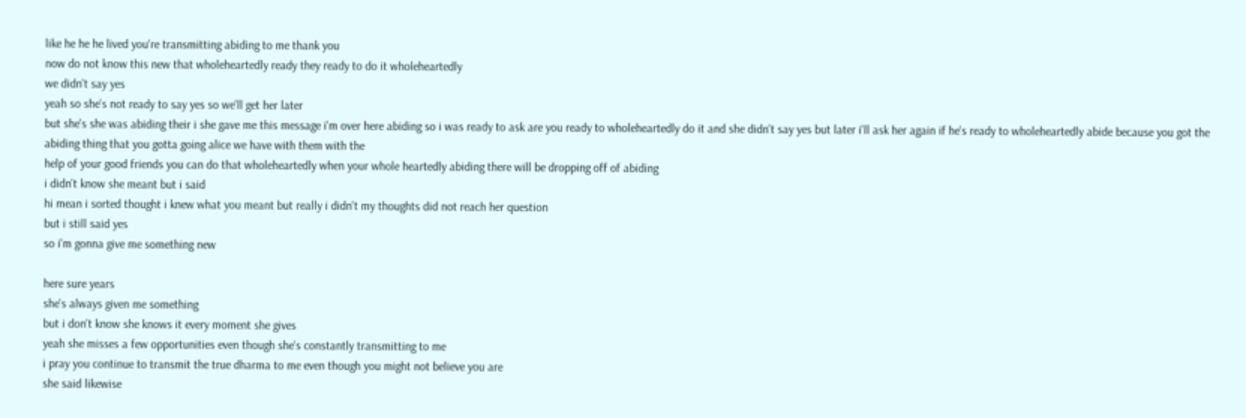like he he he lived you're transmitting abiding to me thank you
now do not know this new that wholeheartedly ready they ready to do it wholeheartedly
we didn't say yes
yeah so she's not ready to say yes so we'll get her later
but she's she was abiding their i she gave me this message i'm over here abiding so i was ready to ask are you ready to wholeheartedly do it and she didn't say yes but later i'll ask her again if he's ready to wholeheartedly abide because you got the abiding thing that you gotta going alice we have with them with the
help of your good friends you can do that wholeheartedly when your whole heartedly abiding there will be dropping off of abiding
i didn't know she meant but i said
hi mean i sorted thought i knew what you meant but really i didn't my thoughts did not reach her question
but i still said yes
so i'm gonna give me something new

here sure years
she's always given me something
but i don't know she knows it every moment she gives
yeah she misses a few opportunities even though she's constantly transmitting to me
i pray you continue to transmit the true dharma to me even though you might not believe you are
she said likewise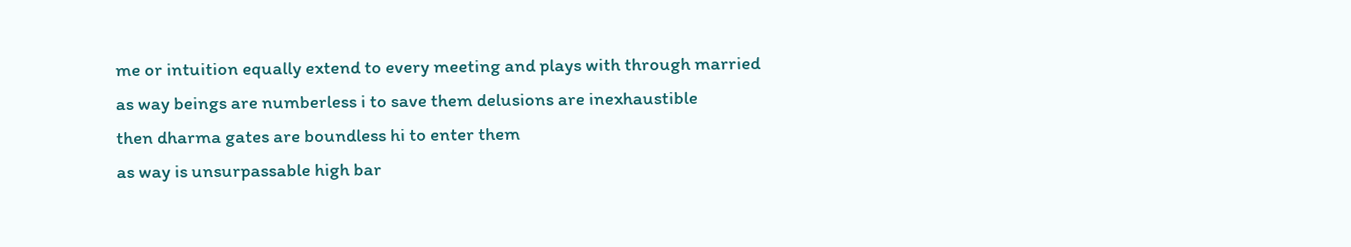me or intuition equally extend to every meeting and plays with through married
as way beings are numberless i to save them delusions are inexhaustible
then dharma gates are boundless hi to enter them
as way is unsurpassable high bar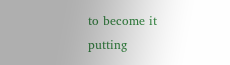to become it
putting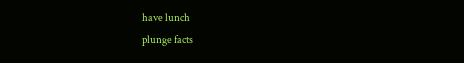have lunch
plunge facts